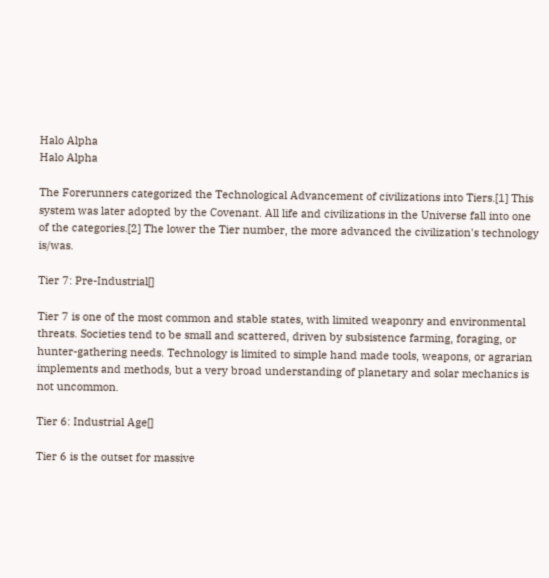Halo Alpha
Halo Alpha

The Forerunners categorized the Technological Advancement of civilizations into Tiers.[1] This system was later adopted by the Covenant. All life and civilizations in the Universe fall into one of the categories.[2] The lower the Tier number, the more advanced the civilization's technology is/was.

Tier 7: Pre-Industrial[]

Tier 7 is one of the most common and stable states, with limited weaponry and environmental threats. Societies tend to be small and scattered, driven by subsistence farming, foraging, or hunter-gathering needs. Technology is limited to simple hand made tools, weapons, or agrarian implements and methods, but a very broad understanding of planetary and solar mechanics is not uncommon.

Tier 6: Industrial Age[]

Tier 6 is the outset for massive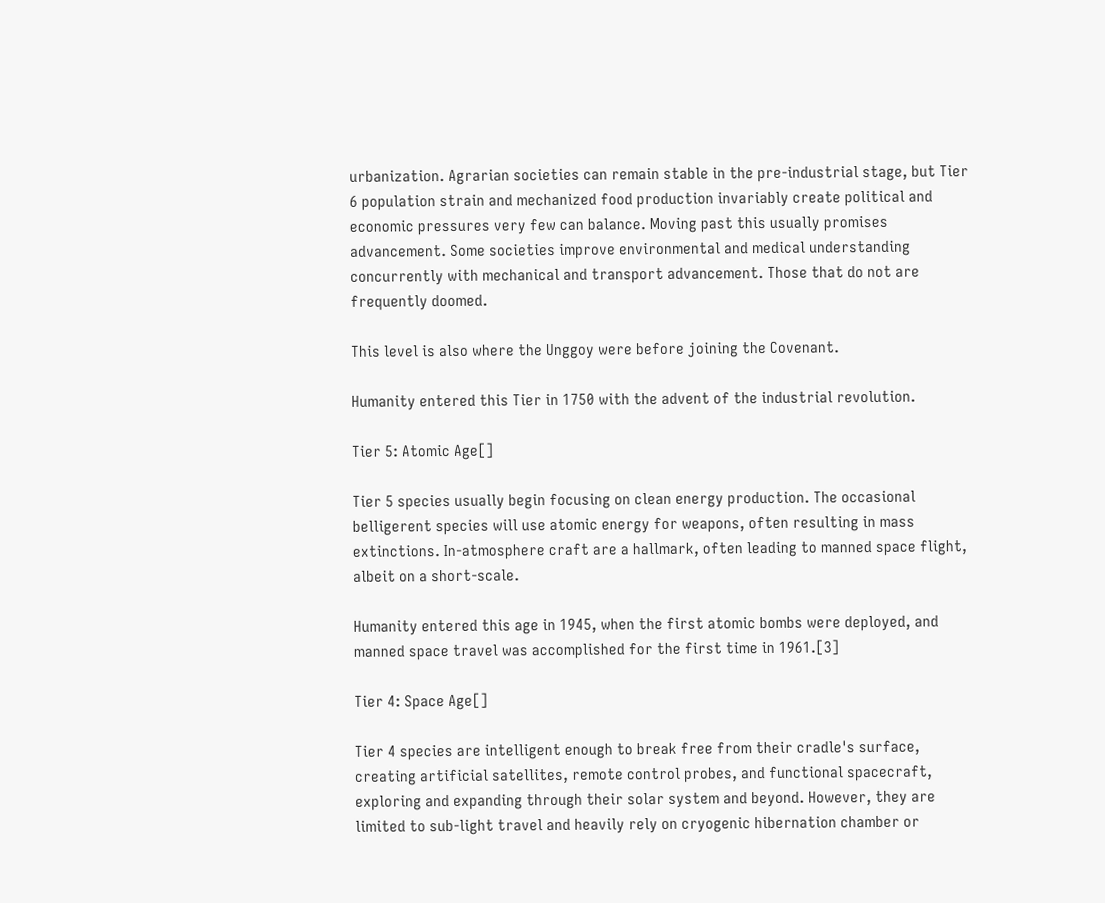urbanization. Agrarian societies can remain stable in the pre-industrial stage, but Tier 6 population strain and mechanized food production invariably create political and economic pressures very few can balance. Moving past this usually promises advancement. Some societies improve environmental and medical understanding concurrently with mechanical and transport advancement. Those that do not are frequently doomed.

This level is also where the Unggoy were before joining the Covenant.

Humanity entered this Tier in 1750 with the advent of the industrial revolution.

Tier 5: Atomic Age[]

Tier 5 species usually begin focusing on clean energy production. The occasional belligerent species will use atomic energy for weapons, often resulting in mass extinctions. In-atmosphere craft are a hallmark, often leading to manned space flight, albeit on a short-scale.

Humanity entered this age in 1945, when the first atomic bombs were deployed, and manned space travel was accomplished for the first time in 1961.[3]

Tier 4: Space Age[]

Tier 4 species are intelligent enough to break free from their cradle's surface, creating artificial satellites, remote control probes, and functional spacecraft, exploring and expanding through their solar system and beyond. However, they are limited to sub-light travel and heavily rely on cryogenic hibernation chamber or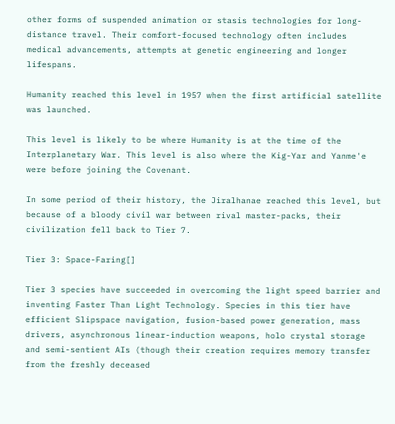other forms of suspended animation or stasis technologies for long-distance travel. Their comfort-focused technology often includes medical advancements, attempts at genetic engineering and longer lifespans.

Humanity reached this level in 1957 when the first artificial satellite was launched.

This level is likely to be where Humanity is at the time of the Interplanetary War. This level is also where the Kig-Yar and Yanme'e were before joining the Covenant.

In some period of their history, the Jiralhanae reached this level, but because of a bloody civil war between rival master-packs, their civilization fell back to Tier 7.

Tier 3: Space-Faring[]

Tier 3 species have succeeded in overcoming the light speed barrier and inventing Faster Than Light Technology. Species in this tier have efficient Slipspace navigation, fusion-based power generation, mass drivers, asynchronous linear-induction weapons, holo crystal storage and semi-sentient AIs (though their creation requires memory transfer from the freshly deceased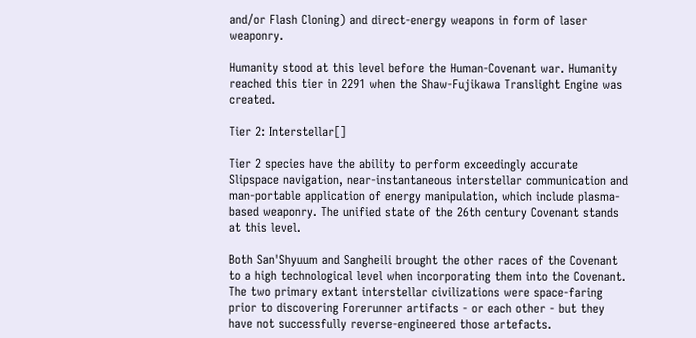and/or Flash Cloning) and direct-energy weapons in form of laser weaponry.

Humanity stood at this level before the Human-Covenant war. Humanity reached this tier in 2291 when the Shaw-Fujikawa Translight Engine was created.

Tier 2: Interstellar[]

Tier 2 species have the ability to perform exceedingly accurate Slipspace navigation, near-instantaneous interstellar communication and man-portable application of energy manipulation, which include plasma-based weaponry. The unified state of the 26th century Covenant stands at this level.

Both San'Shyuum and Sangheili brought the other races of the Covenant to a high technological level when incorporating them into the Covenant. The two primary extant interstellar civilizations were space-faring prior to discovering Forerunner artifacts - or each other - but they have not successfully reverse-engineered those artefacts.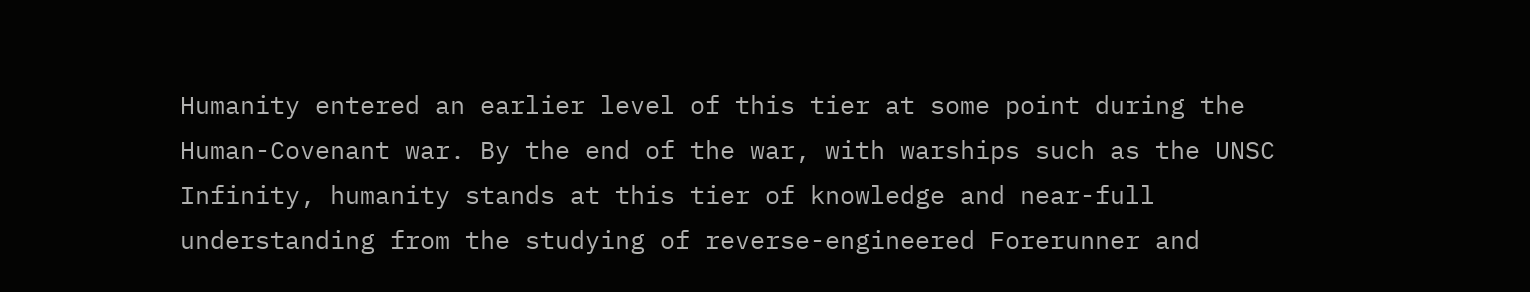Humanity entered an earlier level of this tier at some point during the Human-Covenant war. By the end of the war, with warships such as the UNSC Infinity, humanity stands at this tier of knowledge and near-full understanding from the studying of reverse-engineered Forerunner and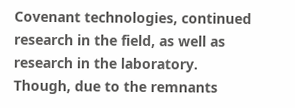Covenant technologies, continued research in the field, as well as research in the laboratory. Though, due to the remnants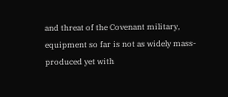and threat of the Covenant military, equipment so far is not as widely mass-produced yet with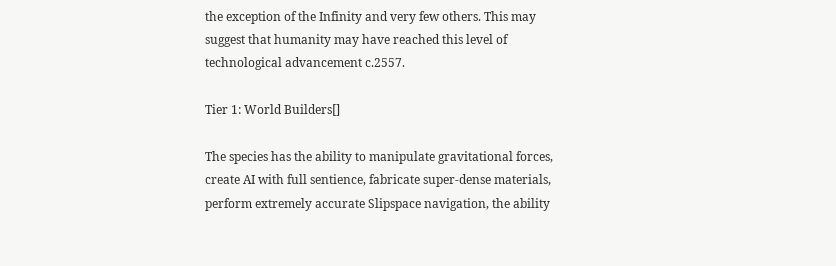the exception of the Infinity and very few others. This may suggest that humanity may have reached this level of technological advancement c.2557.

Tier 1: World Builders[]

The species has the ability to manipulate gravitational forces, create AI with full sentience, fabricate super-dense materials, perform extremely accurate Slipspace navigation, the ability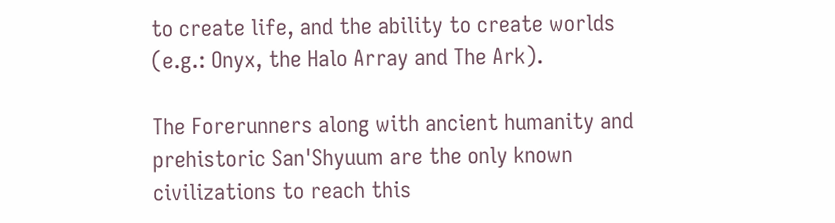to create life, and the ability to create worlds (e.g.: Onyx, the Halo Array and The Ark).

The Forerunners along with ancient humanity and prehistoric San'Shyuum are the only known civilizations to reach this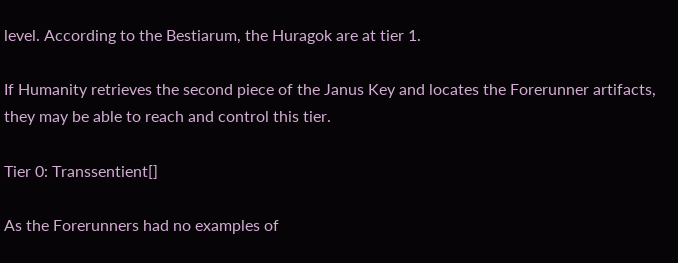level. According to the Bestiarum, the Huragok are at tier 1.

If Humanity retrieves the second piece of the Janus Key and locates the Forerunner artifacts, they may be able to reach and control this tier.

Tier 0: Transsentient[]

As the Forerunners had no examples of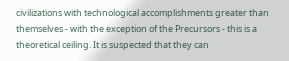civilizations with technological accomplishments greater than themselves - with the exception of the Precursors - this is a theoretical ceiling. It is suspected that they can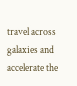travel across galaxies and accelerate the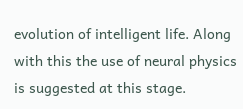evolution of intelligent life. Along with this the use of neural physics is suggested at this stage.